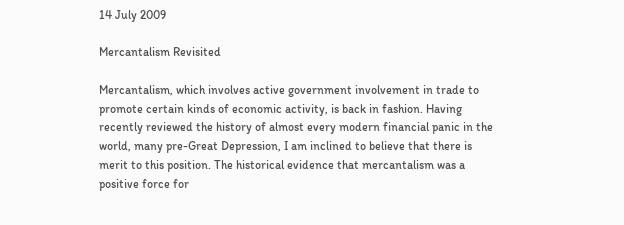14 July 2009

Mercantalism Revisited

Mercantalism, which involves active government involvement in trade to promote certain kinds of economic activity, is back in fashion. Having recently reviewed the history of almost every modern financial panic in the world, many pre-Great Depression, I am inclined to believe that there is merit to this position. The historical evidence that mercantalism was a positive force for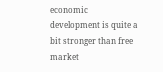economic development is quite a bit stronger than free market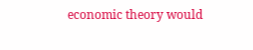economic theory would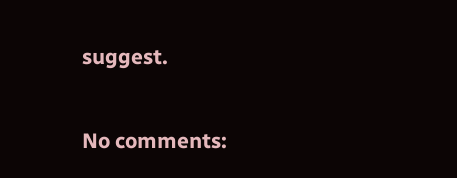suggest.

No comments: